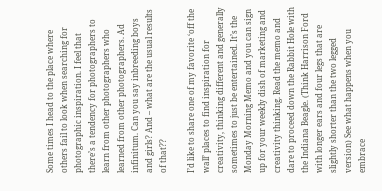Some times I head to the place where others fail to look when searching for photographic inspiration. I feel that there’s a tendency for photographers to learn from other photographers who learned from other photographers. Ad infinitum. Can you say inbreeding boys and girls? And – what are the usual results of that??

I’d like to share one of my favorite ‘off the wall’ places to find inspiration for creativity, thinking different and generally sometimes to just be entertained. It’s the Monday Morning Memo and you can sign up for your weekly dish of marketing and creativity thinking. Read the memo and dare to proceed down the Rabbit Hole with the Indiana Beagle. (Think Harrison Ford with longer ears and four legs that are slightly shorter than the two legged version) See what happens when you embrace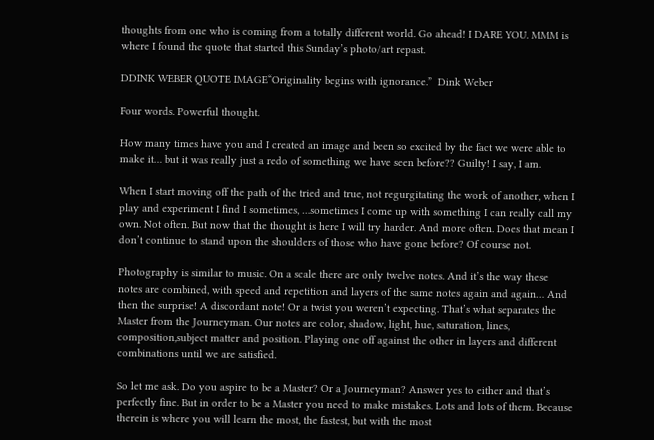thoughts from one who is coming from a totally different world. Go ahead! I DARE YOU. MMM is where I found the quote that started this Sunday’s photo/art repast.

DDINK WEBER QUOTE IMAGE“Originality begins with ignorance.”  Dink Weber

Four words. Powerful thought.

How many times have you and I created an image and been so excited by the fact we were able to make it… but it was really just a redo of something we have seen before?? Guilty! I say, I am.

When I start moving off the path of the tried and true, not regurgitating the work of another, when I play and experiment I find I sometimes, …sometimes I come up with something I can really call my own. Not often. But now that the thought is here I will try harder. And more often. Does that mean I don’t continue to stand upon the shoulders of those who have gone before? Of course not.

Photography is similar to music. On a scale there are only twelve notes. And it’s the way these notes are combined, with speed and repetition and layers of the same notes again and again… And then the surprise! A discordant note! Or a twist you weren’t expecting. That’s what separates the Master from the Journeyman. Our notes are color, shadow, light, hue, saturation, lines, composition,subject matter and position. Playing one off against the other in layers and different combinations until we are satisfied.

So let me ask. Do you aspire to be a Master? Or a Journeyman? Answer yes to either and that’s perfectly fine. But in order to be a Master you need to make mistakes. Lots and lots of them. Because therein is where you will learn the most, the fastest, but with the most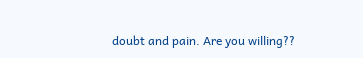doubt and pain. Are you willing??